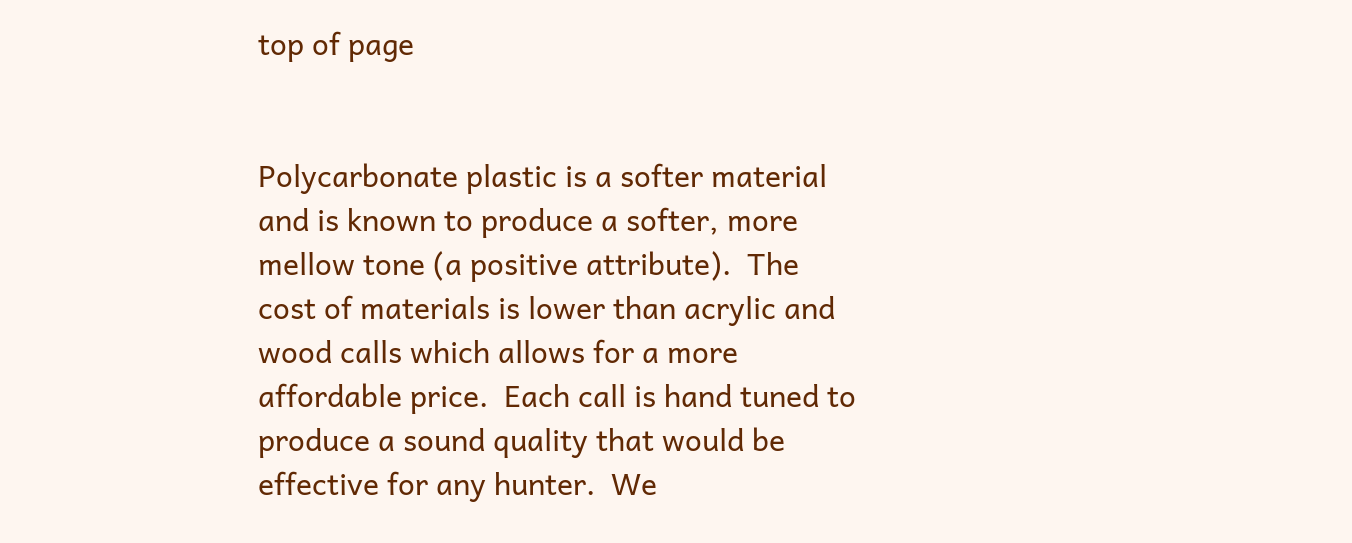top of page


Polycarbonate plastic is a softer material and is known to produce a softer, more mellow tone (a positive attribute).  The cost of materials is lower than acrylic and wood calls which allows for a more affordable price.  Each call is hand tuned to produce a sound quality that would be effective for any hunter.  We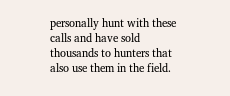personally hunt with these calls and have sold thousands to hunters that also use them in the field.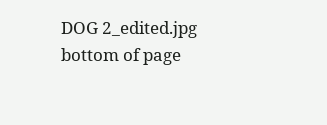DOG 2_edited.jpg
bottom of page